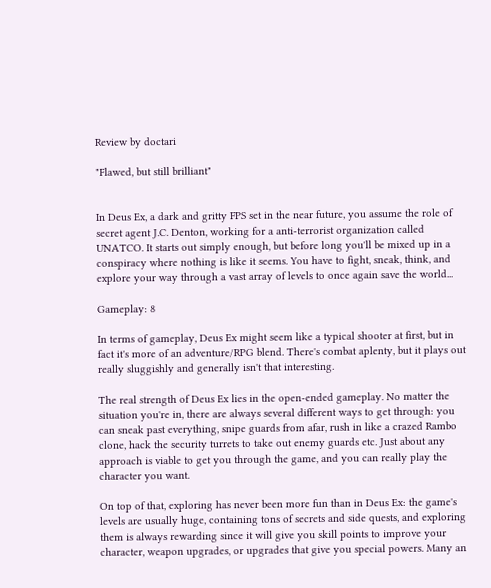Review by doctari

"Flawed, but still brilliant"


In Deus Ex, a dark and gritty FPS set in the near future, you assume the role of secret agent J.C. Denton, working for a anti-terrorist organization called UNATCO. It starts out simply enough, but before long you'll be mixed up in a conspiracy where nothing is like it seems. You have to fight, sneak, think, and explore your way through a vast array of levels to once again save the world...

Gameplay: 8

In terms of gameplay, Deus Ex might seem like a typical shooter at first, but in fact it's more of an adventure/RPG blend. There's combat aplenty, but it plays out really sluggishly and generally isn't that interesting.

The real strength of Deus Ex lies in the open-ended gameplay. No matter the situation you're in, there are always several different ways to get through: you can sneak past everything, snipe guards from afar, rush in like a crazed Rambo clone, hack the security turrets to take out enemy guards etc. Just about any approach is viable to get you through the game, and you can really play the character you want.

On top of that, exploring has never been more fun than in Deus Ex: the game's levels are usually huge, containing tons of secrets and side quests, and exploring them is always rewarding since it will give you skill points to improve your character, weapon upgrades, or upgrades that give you special powers. Many an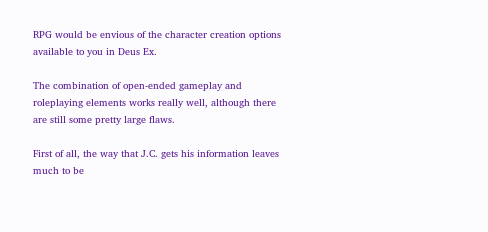RPG would be envious of the character creation options available to you in Deus Ex.

The combination of open-ended gameplay and roleplaying elements works really well, although there are still some pretty large flaws.

First of all, the way that J.C. gets his information leaves much to be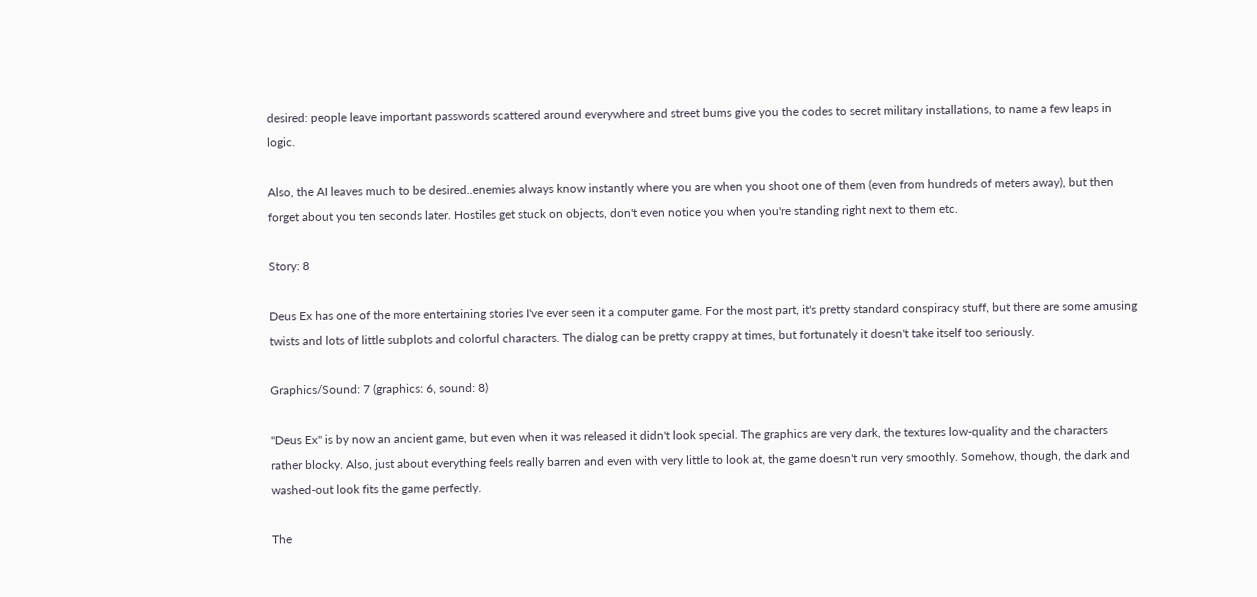desired: people leave important passwords scattered around everywhere and street bums give you the codes to secret military installations, to name a few leaps in logic.

Also, the AI leaves much to be desired..enemies always know instantly where you are when you shoot one of them (even from hundreds of meters away), but then forget about you ten seconds later. Hostiles get stuck on objects, don't even notice you when you're standing right next to them etc.

Story: 8

Deus Ex has one of the more entertaining stories I've ever seen it a computer game. For the most part, it's pretty standard conspiracy stuff, but there are some amusing twists and lots of little subplots and colorful characters. The dialog can be pretty crappy at times, but fortunately it doesn't take itself too seriously.

Graphics/Sound: 7 (graphics: 6, sound: 8)

''Deus Ex'' is by now an ancient game, but even when it was released it didn't look special. The graphics are very dark, the textures low-quality and the characters rather blocky. Also, just about everything feels really barren and even with very little to look at, the game doesn't run very smoothly. Somehow, though, the dark and washed-out look fits the game perfectly.

The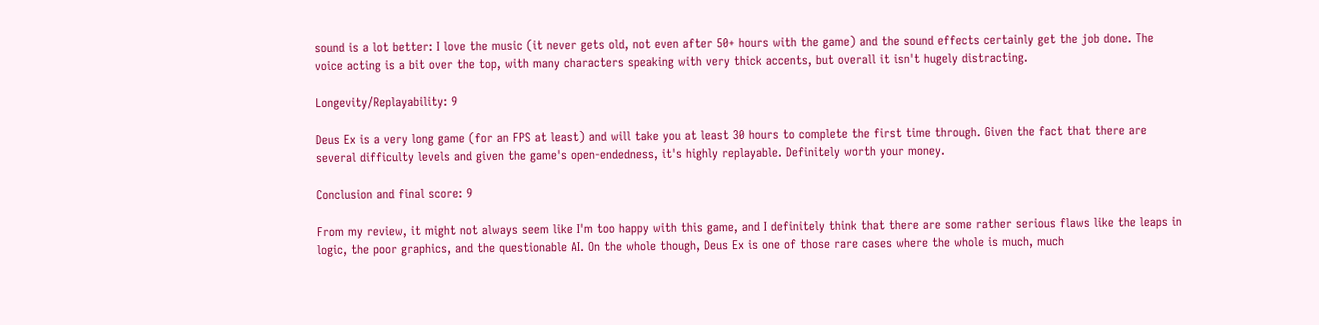sound is a lot better: I love the music (it never gets old, not even after 50+ hours with the game) and the sound effects certainly get the job done. The voice acting is a bit over the top, with many characters speaking with very thick accents, but overall it isn't hugely distracting.

Longevity/Replayability: 9

Deus Ex is a very long game (for an FPS at least) and will take you at least 30 hours to complete the first time through. Given the fact that there are several difficulty levels and given the game's open-endedness, it's highly replayable. Definitely worth your money.

Conclusion and final score: 9

From my review, it might not always seem like I'm too happy with this game, and I definitely think that there are some rather serious flaws like the leaps in logic, the poor graphics, and the questionable AI. On the whole though, Deus Ex is one of those rare cases where the whole is much, much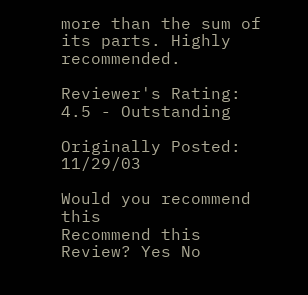more than the sum of its parts. Highly recommended.

Reviewer's Rating:   4.5 - Outstanding

Originally Posted: 11/29/03

Would you recommend this
Recommend this
Review? Yes No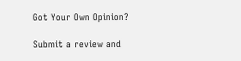Got Your Own Opinion?

Submit a review and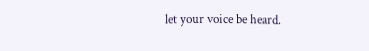let your voice be heard.